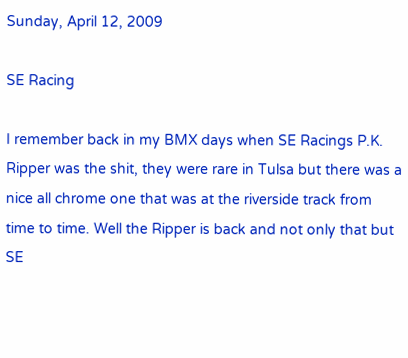Sunday, April 12, 2009

SE Racing

I remember back in my BMX days when SE Racings P.K. Ripper was the shit, they were rare in Tulsa but there was a nice all chrome one that was at the riverside track from time to time. Well the Ripper is back and not only that but SE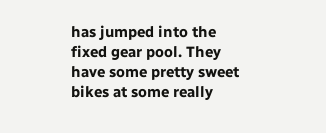has jumped into the fixed gear pool. They have some pretty sweet bikes at some really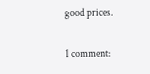good prices.

1 comment: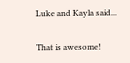Luke and Kayla said...

That is awesome!